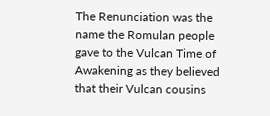The Renunciation was the name the Romulan people gave to the Vulcan Time of Awakening as they believed that their Vulcan cousins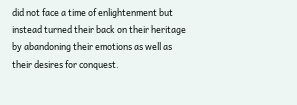did not face a time of enlightenment but instead turned their back on their heritage by abandoning their emotions as well as their desires for conquest.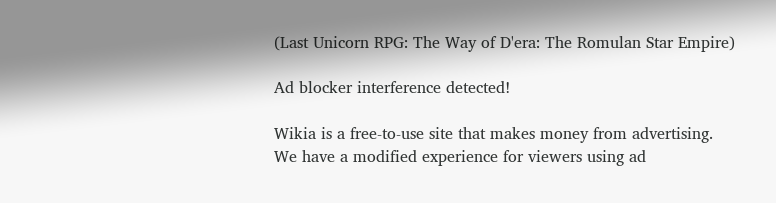(Last Unicorn RPG: The Way of D'era: The Romulan Star Empire)

Ad blocker interference detected!

Wikia is a free-to-use site that makes money from advertising. We have a modified experience for viewers using ad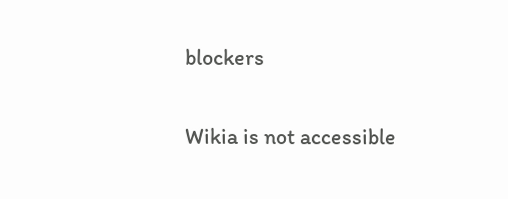blockers

Wikia is not accessible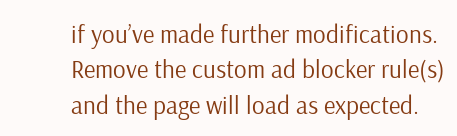if you’ve made further modifications. Remove the custom ad blocker rule(s) and the page will load as expected.